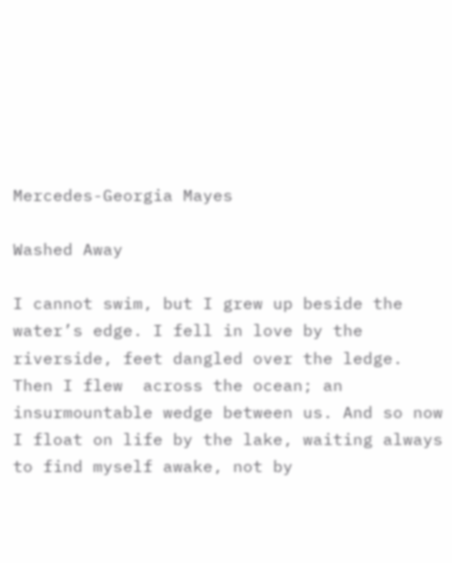Mercedes-Georgia Mayes

Washed Away

I cannot swim, but I grew up beside the water’s edge. I fell in love by the riverside, feet dangled over the ledge. Then I flew  across the ocean; an insurmountable wedge between us. And so now I float on life by the lake, waiting always  to find myself awake, not by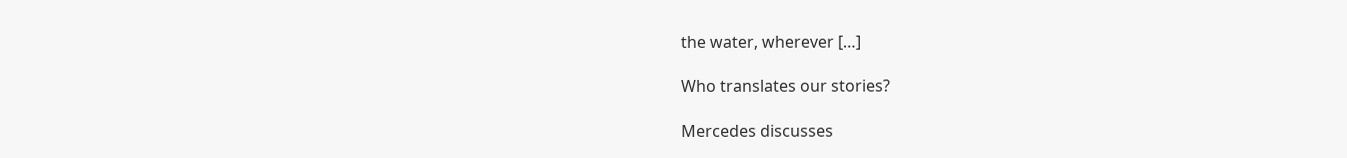the water, wherever […]

Who translates our stories?

Mercedes discusses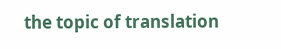the topic of translation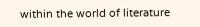within the world of literature